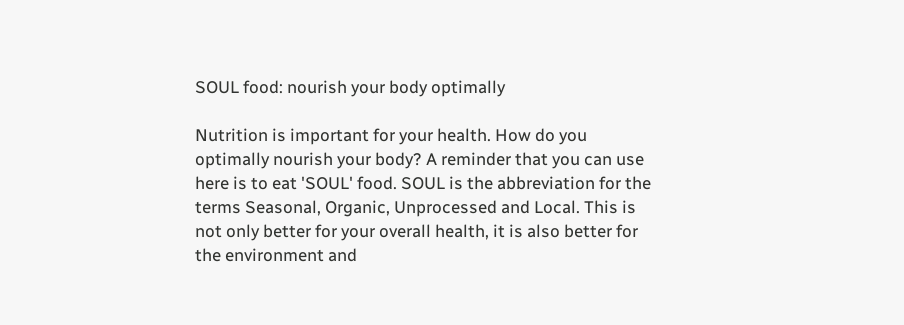SOUL food: nourish your body optimally

Nutrition is important for your health. How do you optimally nourish your body? A reminder that you can use here is to eat 'SOUL' food. SOUL is the abbreviation for the terms Seasonal, Organic, Unprocessed and Local. This is not only better for your overall health, it is also better for the environment and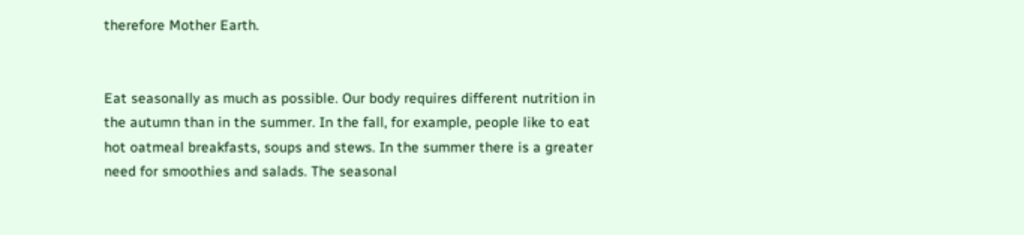therefore Mother Earth.


Eat seasonally as much as possible. Our body requires different nutrition in the autumn than in the summer. In the fall, for example, people like to eat hot oatmeal breakfasts, soups and stews. In the summer there is a greater need for smoothies and salads. The seasonal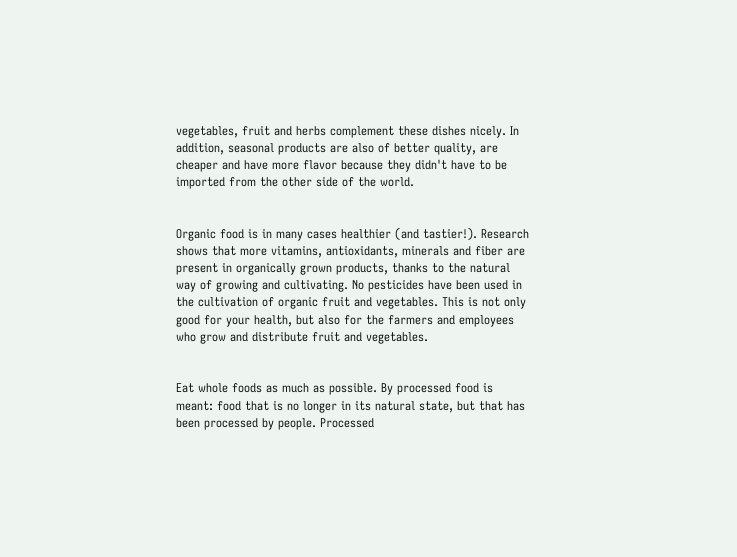vegetables, fruit and herbs complement these dishes nicely. In addition, seasonal products are also of better quality, are cheaper and have more flavor because they didn't have to be imported from the other side of the world.


Organic food is in many cases healthier (and tastier!). Research shows that more vitamins, antioxidants, minerals and fiber are present in organically grown products, thanks to the natural way of growing and cultivating. No pesticides have been used in the cultivation of organic fruit and vegetables. This is not only good for your health, but also for the farmers and employees who grow and distribute fruit and vegetables.


Eat whole foods as much as possible. By processed food is meant: food that is no longer in its natural state, but that has been processed by people. Processed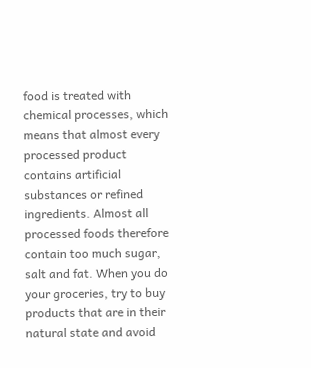food is treated with chemical processes, which means that almost every processed product contains artificial substances or refined ingredients. Almost all processed foods therefore contain too much sugar, salt and fat. When you do your groceries, try to buy products that are in their natural state and avoid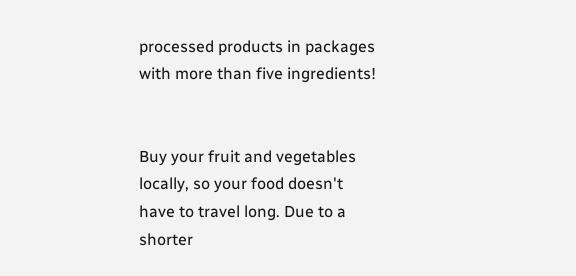processed products in packages with more than five ingredients!


Buy your fruit and vegetables locally, so your food doesn't have to travel long. Due to a shorter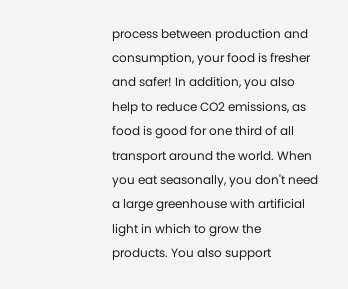process between production and consumption, your food is fresher and safer! In addition, you also help to reduce CO2 emissions, as food is good for one third of all transport around the world. When you eat seasonally, you don't need a large greenhouse with artificial light in which to grow the products. You also support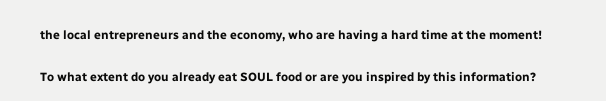the local entrepreneurs and the economy, who are having a hard time at the moment!

To what extent do you already eat SOUL food or are you inspired by this information?